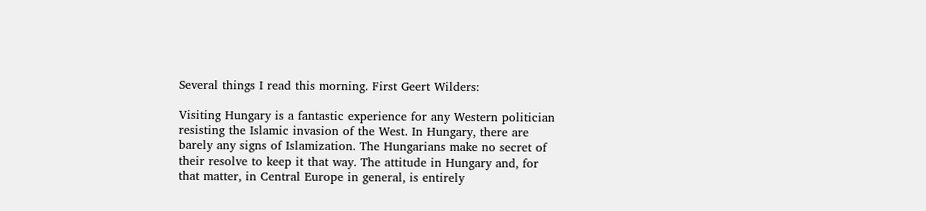Several things I read this morning. First Geert Wilders:

Visiting Hungary is a fantastic experience for any Western politician resisting the Islamic invasion of the West. In Hungary, there are barely any signs of Islamization. The Hungarians make no secret of their resolve to keep it that way. The attitude in Hungary and, for that matter, in Central Europe in general, is entirely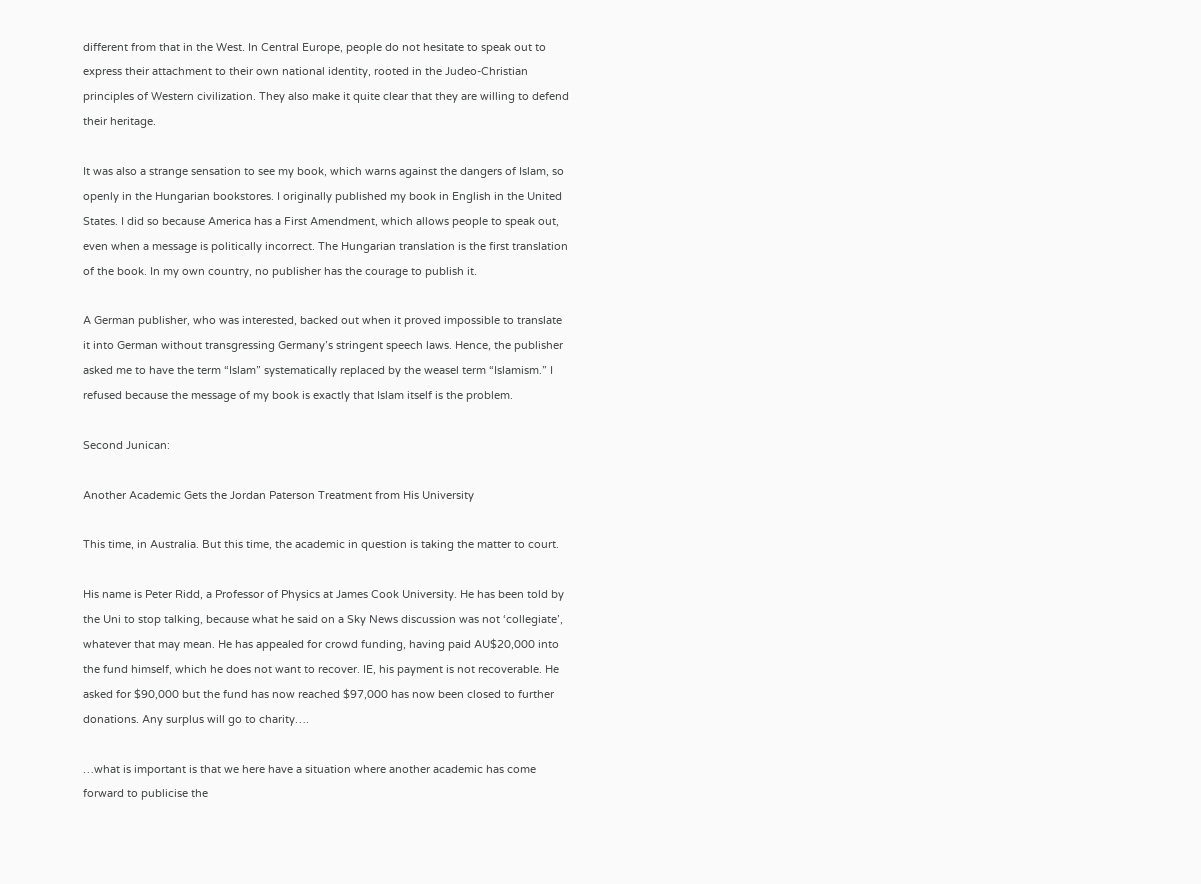different from that in the West. In Central Europe, people do not hesitate to speak out to express their attachment to their own national identity, rooted in the Judeo-Christian principles of Western civilization. They also make it quite clear that they are willing to defend their heritage.

It was also a strange sensation to see my book, which warns against the dangers of Islam, so openly in the Hungarian bookstores. I originally published my book in English in the United States. I did so because America has a First Amendment, which allows people to speak out, even when a message is politically incorrect. The Hungarian translation is the first translation of the book. In my own country, no publisher has the courage to publish it.

A German publisher, who was interested, backed out when it proved impossible to translate it into German without transgressing Germany’s stringent speech laws. Hence, the publisher asked me to have the term “Islam” systematically replaced by the weasel term “Islamism.” I refused because the message of my book is exactly that Islam itself is the problem.

Second Junican:

Another Academic Gets the Jordan Paterson Treatment from His University

This time, in Australia. But this time, the academic in question is taking the matter to court.

His name is Peter Ridd, a Professor of Physics at James Cook University. He has been told by the Uni to stop talking, because what he said on a Sky News discussion was not ‘collegiate’, whatever that may mean. He has appealed for crowd funding, having paid AU$20,000 into the fund himself, which he does not want to recover. IE, his payment is not recoverable. He asked for $90,000 but the fund has now reached $97,000 has now been closed to further donations. Any surplus will go to charity….

…what is important is that we here have a situation where another academic has come forward to publicise the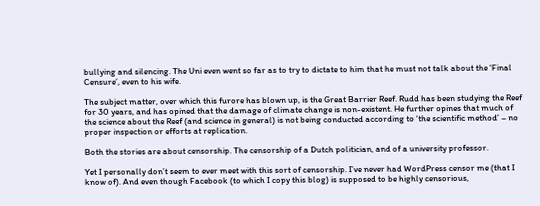bullying and silencing. The Uni even went so far as to try to dictate to him that he must not talk about the ‘Final Censure’, even to his wife.

The subject matter, over which this furore has blown up, is the Great Barrier Reef. Rudd has been studying the Reef for 30 years, and has opined that the damage of climate change is non-existent. He further opines that much of the science about the Reef (and science in general) is not being conducted according to ‘the scientific method’ – no proper inspection or efforts at replication.

Both the stories are about censorship. The censorship of a Dutch politician, and of a university professor.

Yet I personally don’t seem to ever meet with this sort of censorship. I’ve never had WordPress censor me (that I know of). And even though Facebook (to which I copy this blog) is supposed to be highly censorious,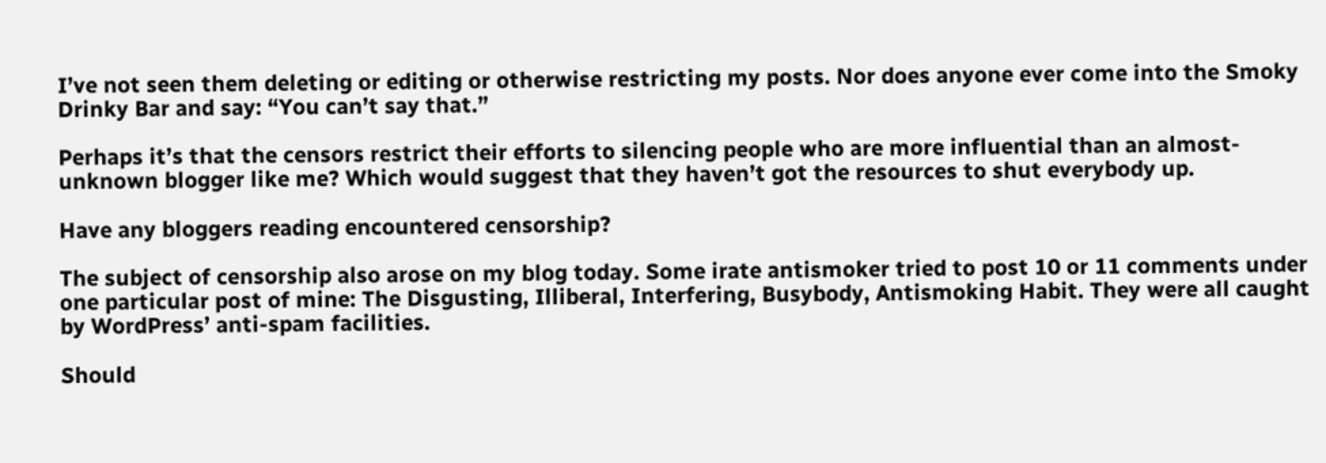I’ve not seen them deleting or editing or otherwise restricting my posts. Nor does anyone ever come into the Smoky Drinky Bar and say: “You can’t say that.”

Perhaps it’s that the censors restrict their efforts to silencing people who are more influential than an almost-unknown blogger like me? Which would suggest that they haven’t got the resources to shut everybody up.

Have any bloggers reading encountered censorship?

The subject of censorship also arose on my blog today. Some irate antismoker tried to post 10 or 11 comments under one particular post of mine: The Disgusting, Illiberal, Interfering, Busybody, Antismoking Habit. They were all caught by WordPress’ anti-spam facilities.

Should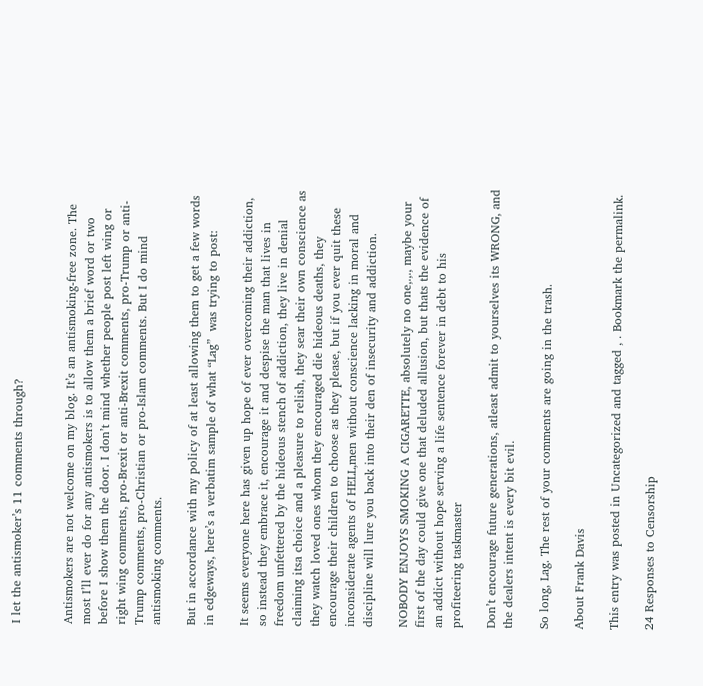I let the antismoker’s 11 comments through?


Antismokers are not welcome on my blog. It’s an antismoking-free zone. The most I’ll ever do for any antismokers is to allow them a brief word or two before I show them the door. I don’t mind whether people post left wing or right wing comments, pro-Brexit or anti-Brexit comments, pro-Trump or anti-Trump comments, pro-Christian or pro-Islam comments. But I do mind antismoking comments.

But in accordance with my policy of at least allowing them to get a few words in edgeways, here’s a verbatim sample of what “Lag”  was trying to post:

It seems everyone here has given up hope of ever overcoming their addiction, so instead they embrace it, encourage it and despise the man that lives in freedom unfettered by the hideous stench of addiction, they live in denial claiming itsa choice and a pleasure to relish, they sear their own conscience as they watch loved ones whom they encouraged die hideous deaths, they encourage their children to choose as they please, but if you ever quit these inconsiderate agents of HELL,men without conscience lacking in moral and discipline will lure you back into their den of insecurity and addiction.

NOBODY ENJOYS SMOKING A CIGARETTE, absolutely no one,.,., maybe your first of the day could give one that deluded allusion, but thats the evidence of an addict without hope serving a life sentence forever in debt to his profiteering taskmaster

Don’t encourage future generations, atleast admit to yourselves its WRONG, and the dealers intent is every bit evil.

So long, Lag. The rest of your comments are going in the trash.

About Frank Davis

This entry was posted in Uncategorized and tagged , . Bookmark the permalink.

24 Responses to Censorship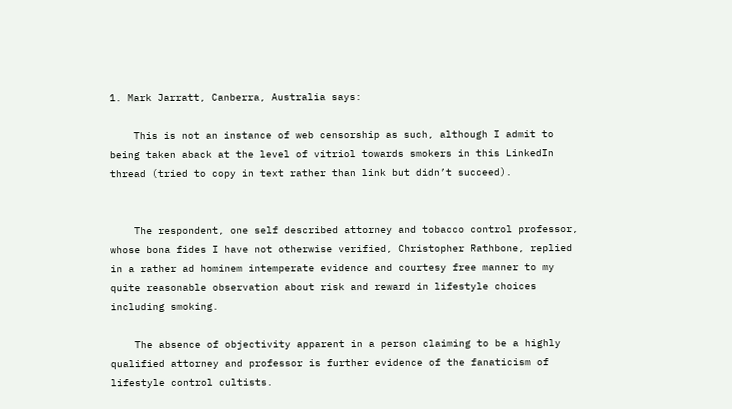1. Mark Jarratt, Canberra, Australia says:

    This is not an instance of web censorship as such, although I admit to being taken aback at the level of vitriol towards smokers in this LinkedIn thread (tried to copy in text rather than link but didn’t succeed).


    The respondent, one self described attorney and tobacco control professor, whose bona fides I have not otherwise verified, Christopher Rathbone, replied in a rather ad hominem intemperate evidence and courtesy free manner to my quite reasonable observation about risk and reward in lifestyle choices including smoking.

    The absence of objectivity apparent in a person claiming to be a highly qualified attorney and professor is further evidence of the fanaticism of lifestyle control cultists.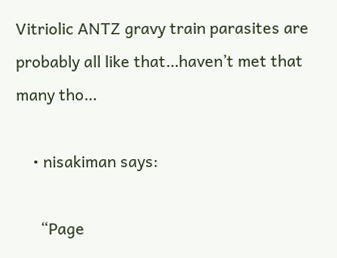Vitriolic ANTZ gravy train parasites are probably all like that…haven’t met that many tho…

    • nisakiman says:

      “Page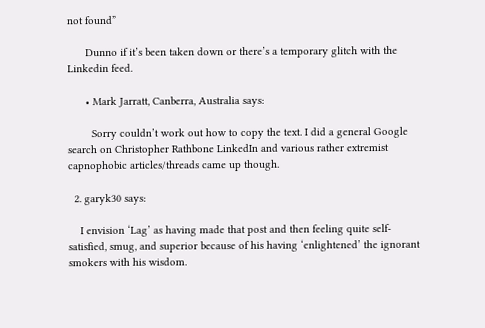not found”

      Dunno if it’s been taken down or there’s a temporary glitch with the Linkedin feed.

      • Mark Jarratt, Canberra, Australia says:

        Sorry couldn’t work out how to copy the text. I did a general Google search on Christopher Rathbone LinkedIn and various rather extremist capnophobic articles/threads came up though.

  2. garyk30 says:

    I envision ‘Lag’ as having made that post and then feeling quite self-satisfied, smug, and superior because of his having ‘enlightened’ the ignorant smokers with his wisdom.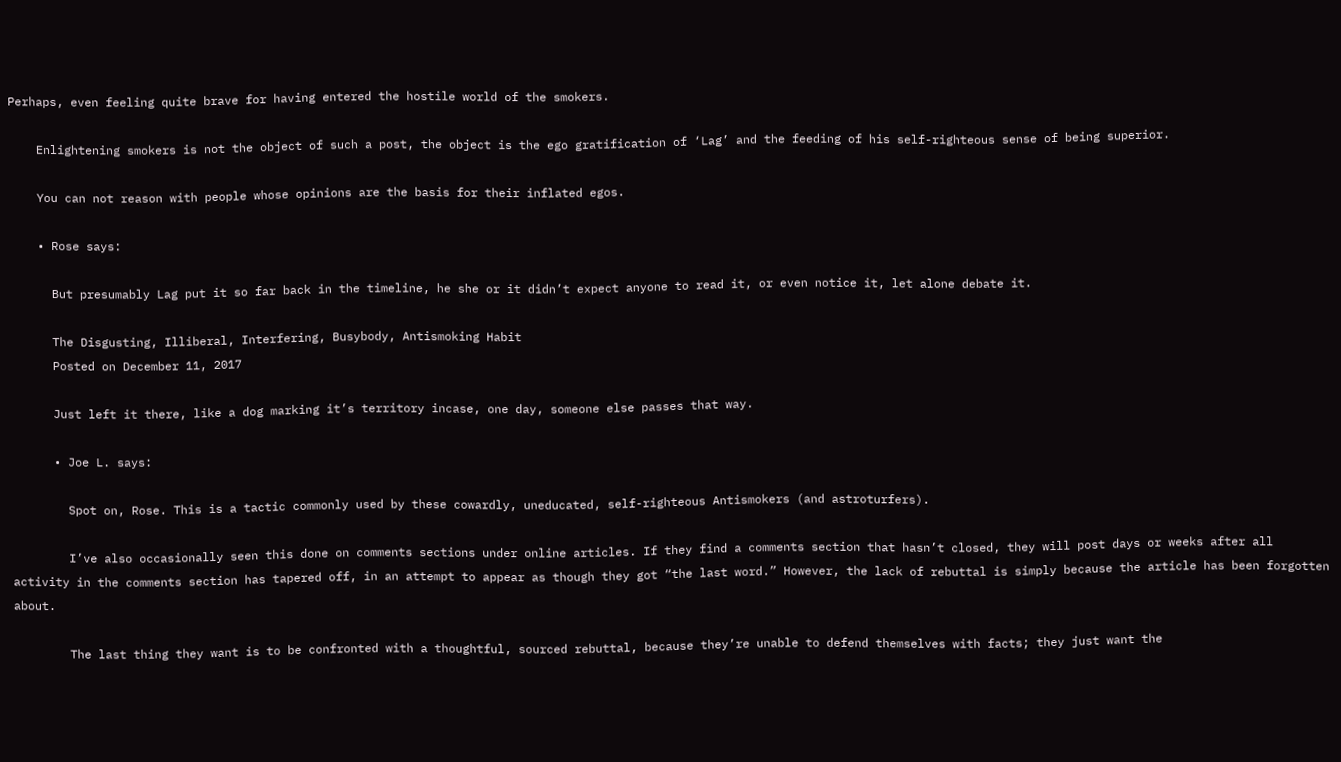Perhaps, even feeling quite brave for having entered the hostile world of the smokers.

    Enlightening smokers is not the object of such a post, the object is the ego gratification of ‘Lag’ and the feeding of his self-righteous sense of being superior.

    You can not reason with people whose opinions are the basis for their inflated egos.

    • Rose says:

      But presumably Lag put it so far back in the timeline, he she or it didn’t expect anyone to read it, or even notice it, let alone debate it.

      The Disgusting, Illiberal, Interfering, Busybody, Antismoking Habit
      Posted on December 11, 2017

      Just left it there, like a dog marking it’s territory incase, one day, someone else passes that way.

      • Joe L. says:

        Spot on, Rose. This is a tactic commonly used by these cowardly, uneducated, self-righteous Antismokers (and astroturfers).

        I’ve also occasionally seen this done on comments sections under online articles. If they find a comments section that hasn’t closed, they will post days or weeks after all activity in the comments section has tapered off, in an attempt to appear as though they got “the last word.” However, the lack of rebuttal is simply because the article has been forgotten about.

        The last thing they want is to be confronted with a thoughtful, sourced rebuttal, because they’re unable to defend themselves with facts; they just want the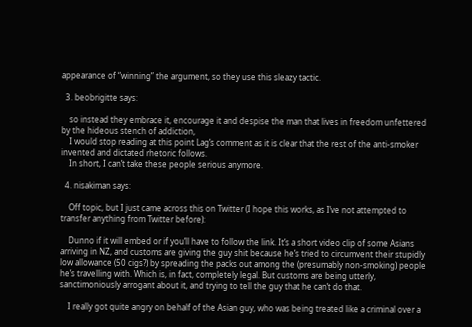appearance of “winning” the argument, so they use this sleazy tactic.

  3. beobrigitte says:

    so instead they embrace it, encourage it and despise the man that lives in freedom unfettered by the hideous stench of addiction,
    I would stop reading at this point Lag’s comment as it is clear that the rest of the anti-smoker invented and dictated rhetoric follows.
    In short, I can’t take these people serious anymore.

  4. nisakiman says:

    Off topic, but I just came across this on Twitter (I hope this works, as I’ve not attempted to transfer anything from Twitter before):

    Dunno if it will embed or if you’ll have to follow the link. It’s a short video clip of some Asians arriving in NZ, and customs are giving the guy shit because he’s tried to circumvent their stupidly low allowance (50 cigs?) by spreading the packs out among the (presumably non-smoking) people he’s travelling with. Which is, in fact, completely legal. But customs are being utterly, sanctimoniously arrogant about it, and trying to tell the guy that he can’t do that.

    I really got quite angry on behalf of the Asian guy, who was being treated like a criminal over a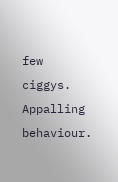few ciggys. Appalling behaviour.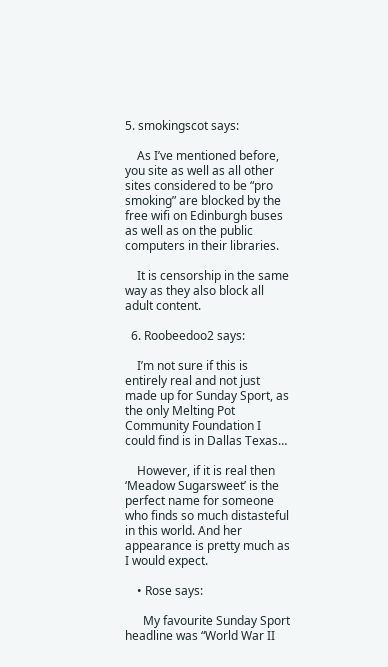5. smokingscot says:

    As I’ve mentioned before, you site as well as all other sites considered to be “pro smoking” are blocked by the free wifi on Edinburgh buses as well as on the public computers in their libraries.

    It is censorship in the same way as they also block all adult content.

  6. Roobeedoo2 says:

    I’m not sure if this is entirely real and not just made up for Sunday Sport, as the only Melting Pot Community Foundation I could find is in Dallas Texas…

    However, if it is real then ‘Meadow Sugarsweet’ is the perfect name for someone who finds so much distasteful in this world. And her appearance is pretty much as I would expect.

    • Rose says:

      My favourite Sunday Sport headline was “World War II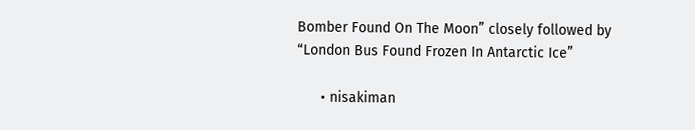Bomber Found On The Moon” closely followed by “London Bus Found Frozen In Antarctic Ice”

      • nisakiman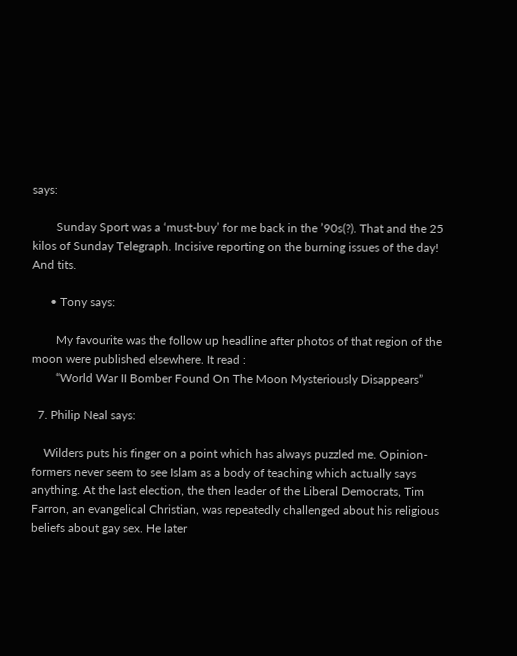says:

        Sunday Sport was a ‘must-buy’ for me back in the ’90s(?). That and the 25 kilos of Sunday Telegraph. Incisive reporting on the burning issues of the day! And tits.

      • Tony says:

        My favourite was the follow up headline after photos of that region of the moon were published elsewhere. It read :
        “World War II Bomber Found On The Moon Mysteriously Disappears”

  7. Philip Neal says:

    Wilders puts his finger on a point which has always puzzled me. Opinion-formers never seem to see Islam as a body of teaching which actually says anything. At the last election, the then leader of the Liberal Democrats, Tim Farron, an evangelical Christian, was repeatedly challenged about his religious beliefs about gay sex. He later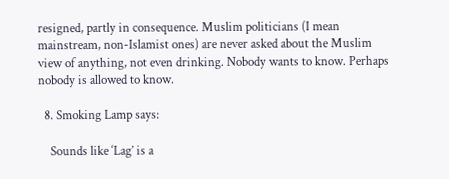resigned, partly in consequence. Muslim politicians (I mean mainstream, non-Islamist ones) are never asked about the Muslim view of anything, not even drinking. Nobody wants to know. Perhaps nobody is allowed to know.

  8. Smoking Lamp says:

    Sounds like ‘Lag’ is a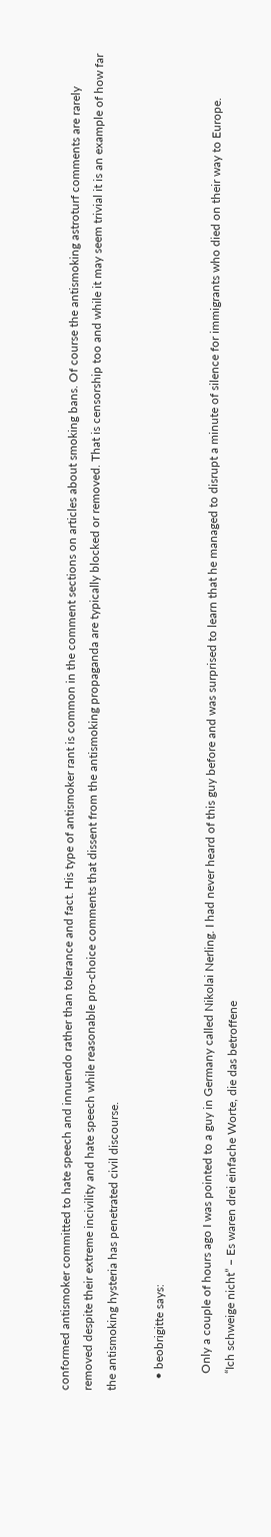conformed antismoker committed to hate speech and innuendo rather than tolerance and fact. His type of antismoker rant is common in the comment sections on articles about smoking bans. Of course the antismoking astroturf comments are rarely removed despite their extreme incivility and hate speech while reasonable pro-choice comments that dissent from the antismoking propaganda are typically blocked or removed. That is censorship too and while it may seem trivial it is an example of how far the antismoking hysteria has penetrated civil discourse.

    • beobrigitte says:

      Only a couple of hours ago I was pointed to a guy in Germany called Nikolai Nerling. I had never heard of this guy before and was surprised to learn that he managed to disrupt a minute of silence for immigrants who died on their way to Europe.
      “Ich schweige nicht” – Es waren drei einfache Worte, die das betroffene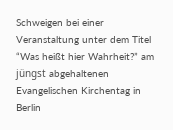Schweigen bei einer Veranstaltung unter dem Titel “Was heißt hier Wahrheit?” am jüngst abgehaltenen Evangelischen Kirchentag in Berlin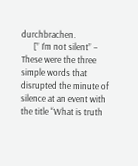durchbrachen.
      [” I’m not silent” – These were the three simple words that disrupted the minute of silence at an event with the title “What is truth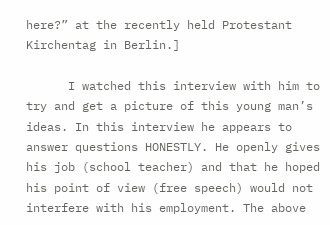here?” at the recently held Protestant Kirchentag in Berlin.]

      I watched this interview with him to try and get a picture of this young man’s ideas. In this interview he appears to answer questions HONESTLY. He openly gives his job (school teacher) and that he hoped his point of view (free speech) would not interfere with his employment. The above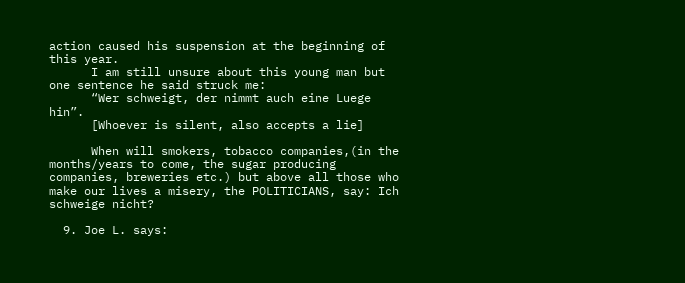action caused his suspension at the beginning of this year.
      I am still unsure about this young man but one sentence he said struck me:
      “Wer schweigt, der nimmt auch eine Luege hin”.
      [Whoever is silent, also accepts a lie]

      When will smokers, tobacco companies,(in the months/years to come, the sugar producing companies, breweries etc.) but above all those who make our lives a misery, the POLITICIANS, say: Ich schweige nicht?

  9. Joe L. says: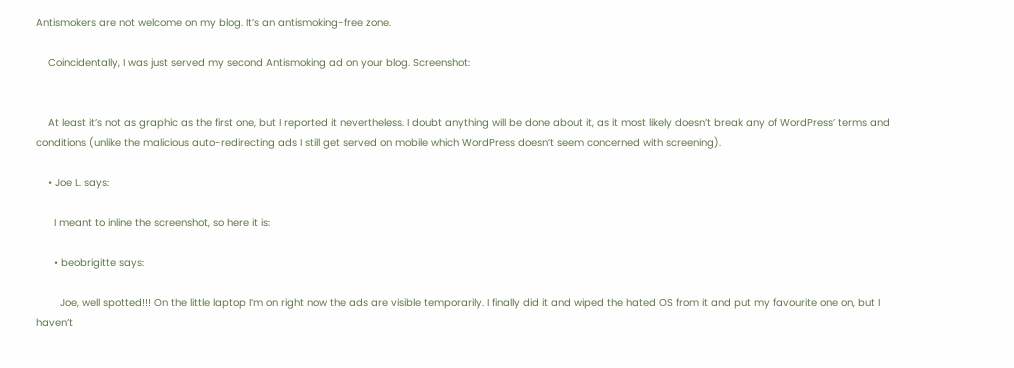Antismokers are not welcome on my blog. It’s an antismoking-free zone.

    Coincidentally, I was just served my second Antismoking ad on your blog. Screenshot:


    At least it’s not as graphic as the first one, but I reported it nevertheless. I doubt anything will be done about it, as it most likely doesn’t break any of WordPress’ terms and conditions (unlike the malicious auto-redirecting ads I still get served on mobile which WordPress doesn’t seem concerned with screening).

    • Joe L. says:

      I meant to inline the screenshot, so here it is:

      • beobrigitte says:

        Joe, well spotted!!! On the little laptop I’m on right now the ads are visible temporarily. I finally did it and wiped the hated OS from it and put my favourite one on, but I haven’t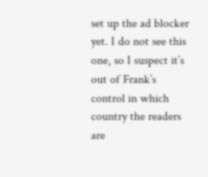set up the ad blocker yet. I do not see this one, so I suspect it’s out of Frank’s control in which country the readers are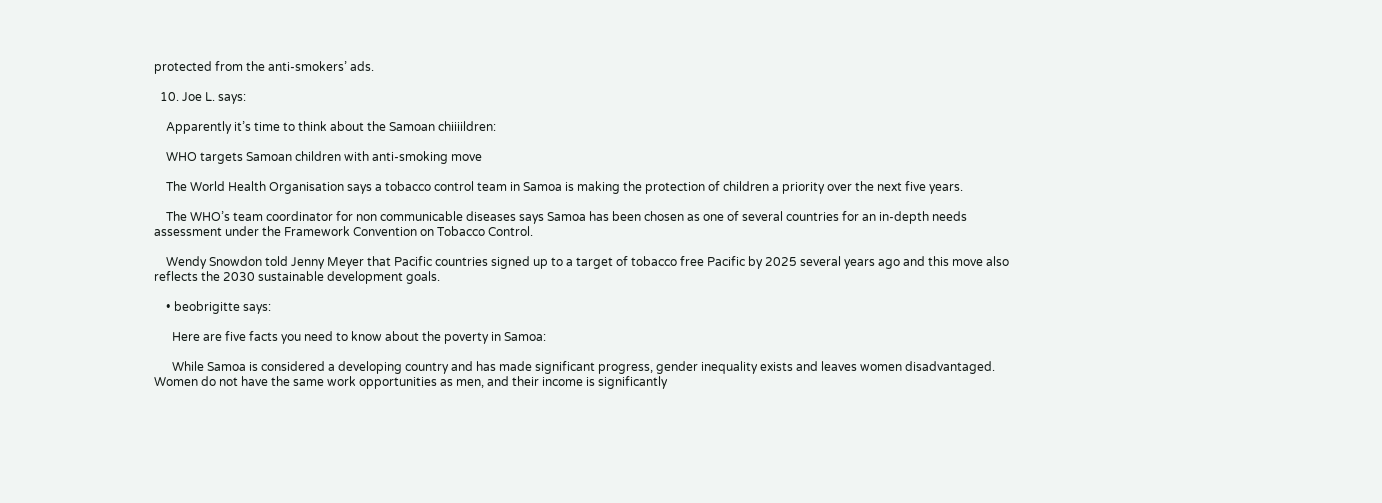protected from the anti-smokers’ ads.

  10. Joe L. says:

    Apparently it’s time to think about the Samoan chiiiildren:

    WHO targets Samoan children with anti-smoking move

    The World Health Organisation says a tobacco control team in Samoa is making the protection of children a priority over the next five years.

    The WHO’s team coordinator for non communicable diseases says Samoa has been chosen as one of several countries for an in-depth needs assessment under the Framework Convention on Tobacco Control.

    Wendy Snowdon told Jenny Meyer that Pacific countries signed up to a target of tobacco free Pacific by 2025 several years ago and this move also reflects the 2030 sustainable development goals.

    • beobrigitte says:

      Here are five facts you need to know about the poverty in Samoa:

      While Samoa is considered a developing country and has made significant progress, gender inequality exists and leaves women disadvantaged. Women do not have the same work opportunities as men, and their income is significantly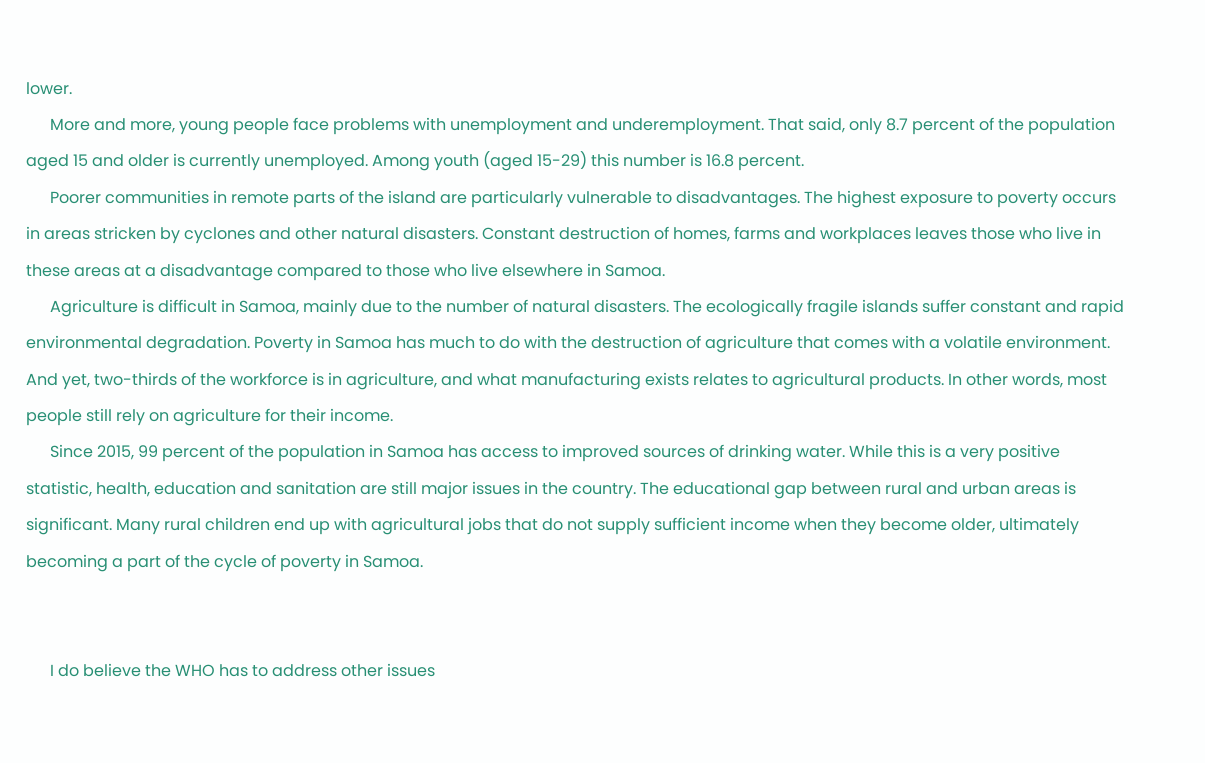lower.
      More and more, young people face problems with unemployment and underemployment. That said, only 8.7 percent of the population aged 15 and older is currently unemployed. Among youth (aged 15-29) this number is 16.8 percent.
      Poorer communities in remote parts of the island are particularly vulnerable to disadvantages. The highest exposure to poverty occurs in areas stricken by cyclones and other natural disasters. Constant destruction of homes, farms and workplaces leaves those who live in these areas at a disadvantage compared to those who live elsewhere in Samoa.
      Agriculture is difficult in Samoa, mainly due to the number of natural disasters. The ecologically fragile islands suffer constant and rapid environmental degradation. Poverty in Samoa has much to do with the destruction of agriculture that comes with a volatile environment. And yet, two-thirds of the workforce is in agriculture, and what manufacturing exists relates to agricultural products. In other words, most people still rely on agriculture for their income.
      Since 2015, 99 percent of the population in Samoa has access to improved sources of drinking water. While this is a very positive statistic, health, education and sanitation are still major issues in the country. The educational gap between rural and urban areas is significant. Many rural children end up with agricultural jobs that do not supply sufficient income when they become older, ultimately becoming a part of the cycle of poverty in Samoa.


      I do believe the WHO has to address other issues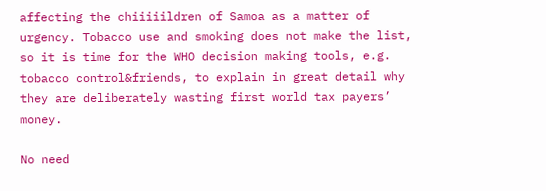affecting the chiiiiildren of Samoa as a matter of urgency. Tobacco use and smoking does not make the list, so it is time for the WHO decision making tools, e.g. tobacco control&friends, to explain in great detail why they are deliberately wasting first world tax payers’ money.

No need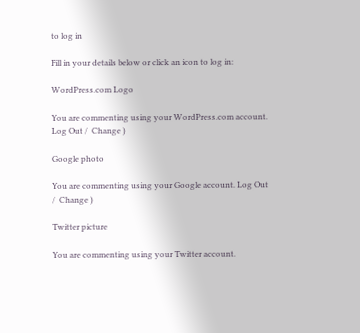to log in

Fill in your details below or click an icon to log in:

WordPress.com Logo

You are commenting using your WordPress.com account. Log Out /  Change )

Google photo

You are commenting using your Google account. Log Out /  Change )

Twitter picture

You are commenting using your Twitter account.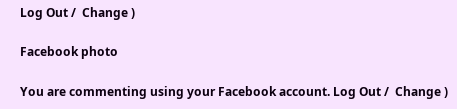Log Out /  Change )

Facebook photo

You are commenting using your Facebook account. Log Out /  Change )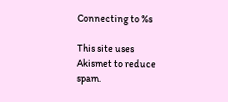Connecting to %s

This site uses Akismet to reduce spam.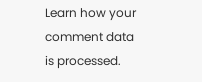Learn how your comment data is processed.